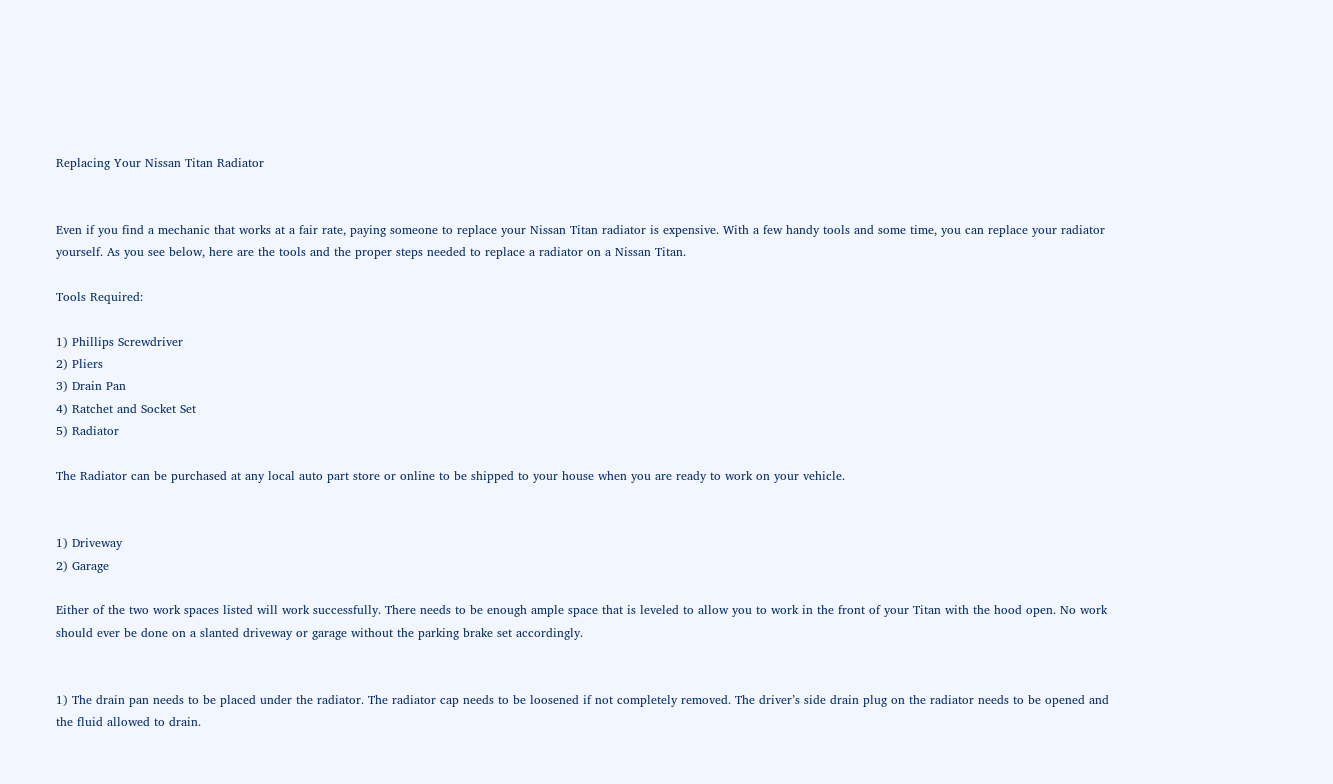Replacing Your Nissan Titan Radiator


Even if you find a mechanic that works at a fair rate, paying someone to replace your Nissan Titan radiator is expensive. With a few handy tools and some time, you can replace your radiator yourself. As you see below, here are the tools and the proper steps needed to replace a radiator on a Nissan Titan.

Tools Required:

1) Phillips Screwdriver
2) Pliers
3) Drain Pan
4) Ratchet and Socket Set
5) Radiator

The Radiator can be purchased at any local auto part store or online to be shipped to your house when you are ready to work on your vehicle.


1) Driveway
2) Garage

Either of the two work spaces listed will work successfully. There needs to be enough ample space that is leveled to allow you to work in the front of your Titan with the hood open. No work should ever be done on a slanted driveway or garage without the parking brake set accordingly.


1) The drain pan needs to be placed under the radiator. The radiator cap needs to be loosened if not completely removed. The driver’s side drain plug on the radiator needs to be opened and the fluid allowed to drain.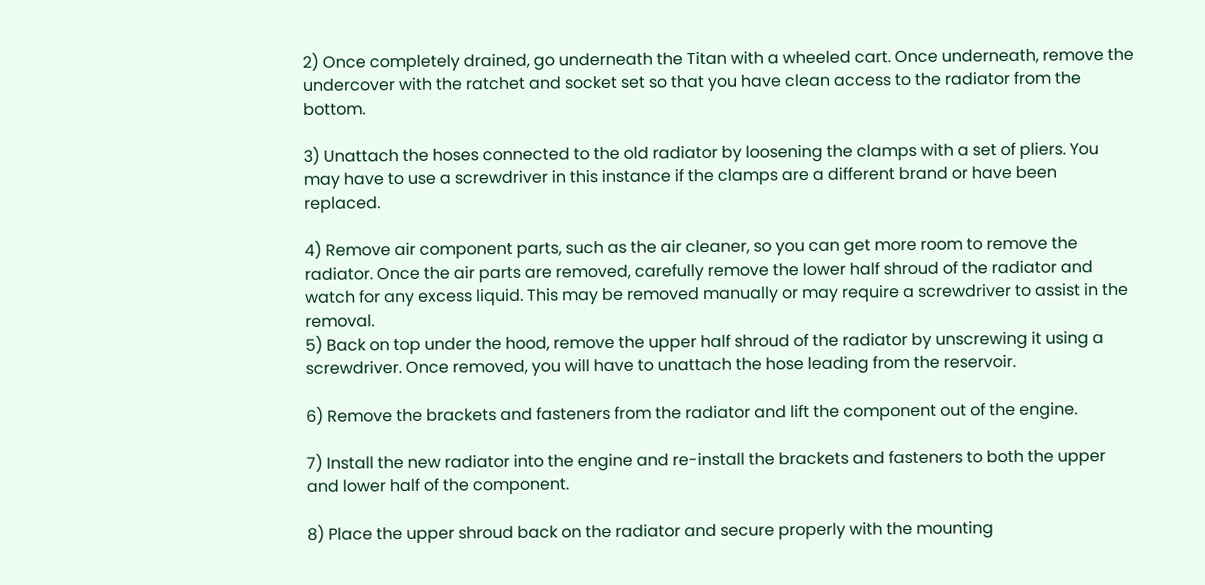2) Once completely drained, go underneath the Titan with a wheeled cart. Once underneath, remove the undercover with the ratchet and socket set so that you have clean access to the radiator from the bottom.

3) Unattach the hoses connected to the old radiator by loosening the clamps with a set of pliers. You may have to use a screwdriver in this instance if the clamps are a different brand or have been replaced.

4) Remove air component parts, such as the air cleaner, so you can get more room to remove the radiator. Once the air parts are removed, carefully remove the lower half shroud of the radiator and watch for any excess liquid. This may be removed manually or may require a screwdriver to assist in the removal.
5) Back on top under the hood, remove the upper half shroud of the radiator by unscrewing it using a screwdriver. Once removed, you will have to unattach the hose leading from the reservoir.

6) Remove the brackets and fasteners from the radiator and lift the component out of the engine.

7) Install the new radiator into the engine and re-install the brackets and fasteners to both the upper and lower half of the component.

8) Place the upper shroud back on the radiator and secure properly with the mounting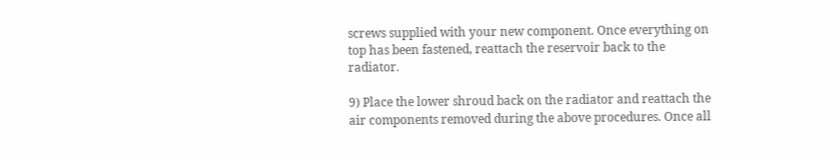screws supplied with your new component. Once everything on top has been fastened, reattach the reservoir back to the radiator.

9) Place the lower shroud back on the radiator and reattach the air components removed during the above procedures. Once all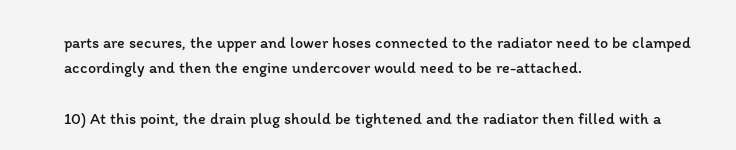parts are secures, the upper and lower hoses connected to the radiator need to be clamped accordingly and then the engine undercover would need to be re-attached.

10) At this point, the drain plug should be tightened and the radiator then filled with a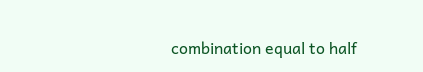combination equal to half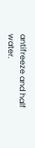antifreeze and half water.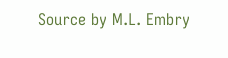Source by M.L. Embry